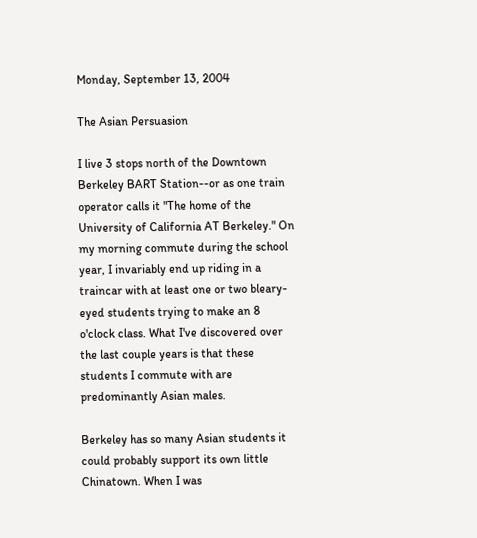Monday, September 13, 2004

The Asian Persuasion

I live 3 stops north of the Downtown Berkeley BART Station--or as one train operator calls it "The home of the University of California AT Berkeley." On my morning commute during the school year, I invariably end up riding in a traincar with at least one or two bleary-eyed students trying to make an 8 o'clock class. What I've discovered over the last couple years is that these students I commute with are predominantly Asian males.

Berkeley has so many Asian students it could probably support its own little Chinatown. When I was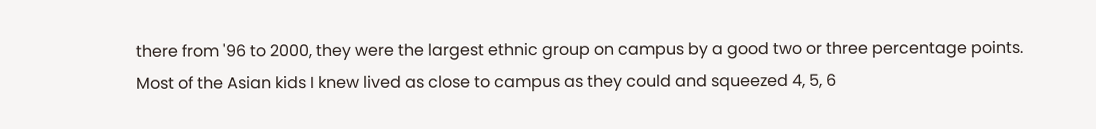there from '96 to 2000, they were the largest ethnic group on campus by a good two or three percentage points. Most of the Asian kids I knew lived as close to campus as they could and squeezed 4, 5, 6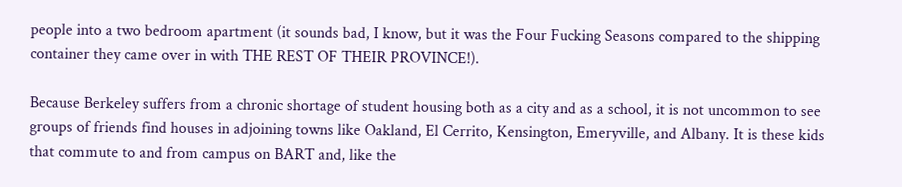people into a two bedroom apartment (it sounds bad, I know, but it was the Four Fucking Seasons compared to the shipping container they came over in with THE REST OF THEIR PROVINCE!).

Because Berkeley suffers from a chronic shortage of student housing both as a city and as a school, it is not uncommon to see groups of friends find houses in adjoining towns like Oakland, El Cerrito, Kensington, Emeryville, and Albany. It is these kids that commute to and from campus on BART and, like the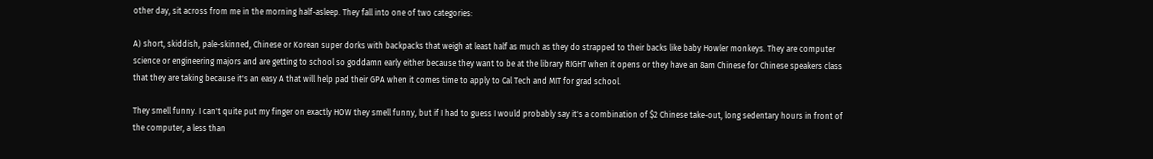other day, sit across from me in the morning half-asleep. They fall into one of two categories:

A) short, skiddish, pale-skinned, Chinese or Korean super dorks with backpacks that weigh at least half as much as they do strapped to their backs like baby Howler monkeys. They are computer science or engineering majors and are getting to school so goddamn early either because they want to be at the library RIGHT when it opens or they have an 8am Chinese for Chinese speakers class that they are taking because it's an easy A that will help pad their GPA when it comes time to apply to Cal Tech and MIT for grad school.

They smell funny. I can't quite put my finger on exactly HOW they smell funny, but if I had to guess I would probably say it's a combination of $2 Chinese take-out, long sedentary hours in front of the computer, a less than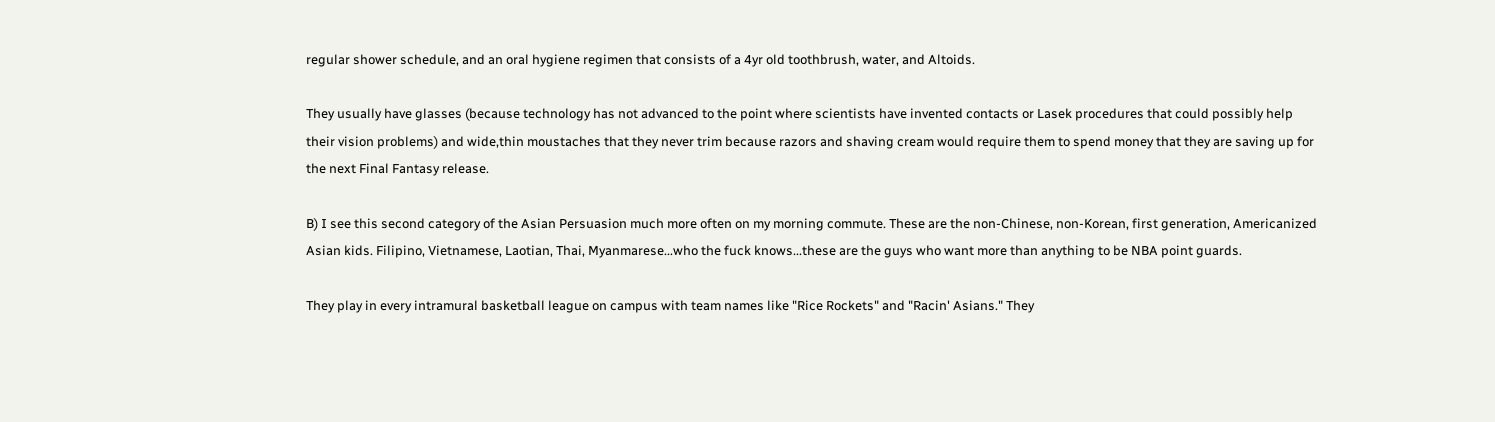regular shower schedule, and an oral hygiene regimen that consists of a 4yr old toothbrush, water, and Altoids.

They usually have glasses (because technology has not advanced to the point where scientists have invented contacts or Lasek procedures that could possibly help their vision problems) and wide,thin moustaches that they never trim because razors and shaving cream would require them to spend money that they are saving up for the next Final Fantasy release.

B) I see this second category of the Asian Persuasion much more often on my morning commute. These are the non-Chinese, non-Korean, first generation, Americanized Asian kids. Filipino, Vietnamese, Laotian, Thai, Myanmarese...who the fuck knows...these are the guys who want more than anything to be NBA point guards.

They play in every intramural basketball league on campus with team names like "Rice Rockets" and "Racin' Asians." They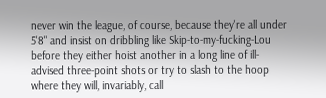never win the league, of course, because they're all under 5'8" and insist on dribbling like Skip-to-my-fucking-Lou before they either hoist another in a long line of ill-advised three-point shots or try to slash to the hoop where they will, invariably, call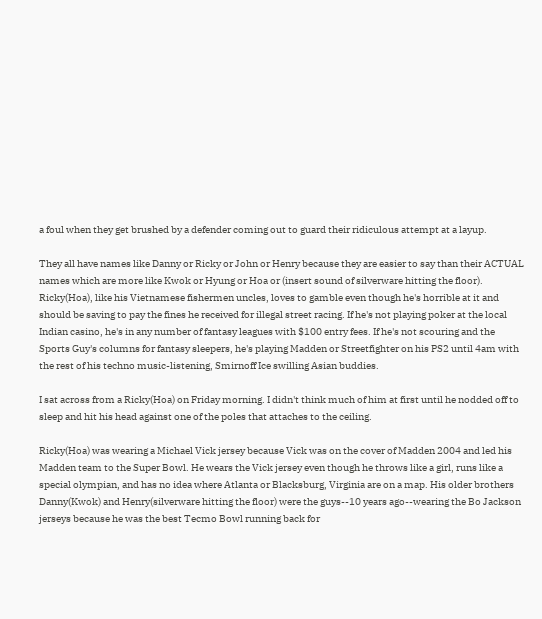a foul when they get brushed by a defender coming out to guard their ridiculous attempt at a layup.

They all have names like Danny or Ricky or John or Henry because they are easier to say than their ACTUAL names which are more like Kwok or Hyung or Hoa or (insert sound of silverware hitting the floor). Ricky(Hoa), like his Vietnamese fishermen uncles, loves to gamble even though he's horrible at it and should be saving to pay the fines he received for illegal street racing. If he's not playing poker at the local Indian casino, he's in any number of fantasy leagues with $100 entry fees. If he's not scouring and the Sports Guy's columns for fantasy sleepers, he's playing Madden or Streetfighter on his PS2 until 4am with the rest of his techno music-listening, Smirnoff Ice swilling Asian buddies.

I sat across from a Ricky(Hoa) on Friday morning. I didn't think much of him at first until he nodded off to sleep and hit his head against one of the poles that attaches to the ceiling.

Ricky(Hoa) was wearing a Michael Vick jersey because Vick was on the cover of Madden 2004 and led his Madden team to the Super Bowl. He wears the Vick jersey even though he throws like a girl, runs like a special olympian, and has no idea where Atlanta or Blacksburg, Virginia are on a map. His older brothers Danny(Kwok) and Henry(silverware hitting the floor) were the guys--10 years ago--wearing the Bo Jackson jerseys because he was the best Tecmo Bowl running back for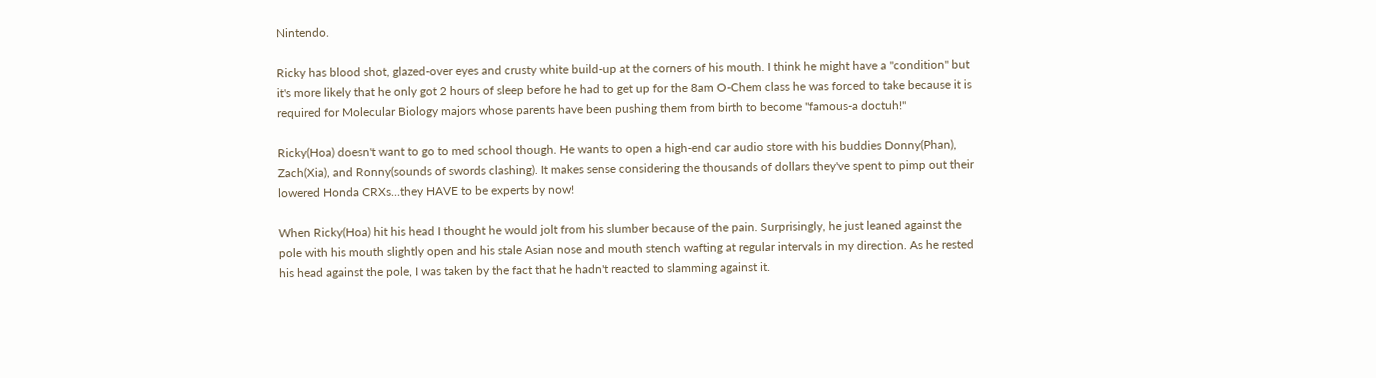Nintendo.

Ricky has blood shot, glazed-over eyes and crusty white build-up at the corners of his mouth. I think he might have a "condition" but it's more likely that he only got 2 hours of sleep before he had to get up for the 8am O-Chem class he was forced to take because it is required for Molecular Biology majors whose parents have been pushing them from birth to become "famous-a doctuh!"

Ricky(Hoa) doesn't want to go to med school though. He wants to open a high-end car audio store with his buddies Donny(Phan), Zach(Xia), and Ronny(sounds of swords clashing). It makes sense considering the thousands of dollars they've spent to pimp out their lowered Honda CRXs...they HAVE to be experts by now!

When Ricky(Hoa) hit his head I thought he would jolt from his slumber because of the pain. Surprisingly, he just leaned against the pole with his mouth slightly open and his stale Asian nose and mouth stench wafting at regular intervals in my direction. As he rested his head against the pole, I was taken by the fact that he hadn't reacted to slamming against it.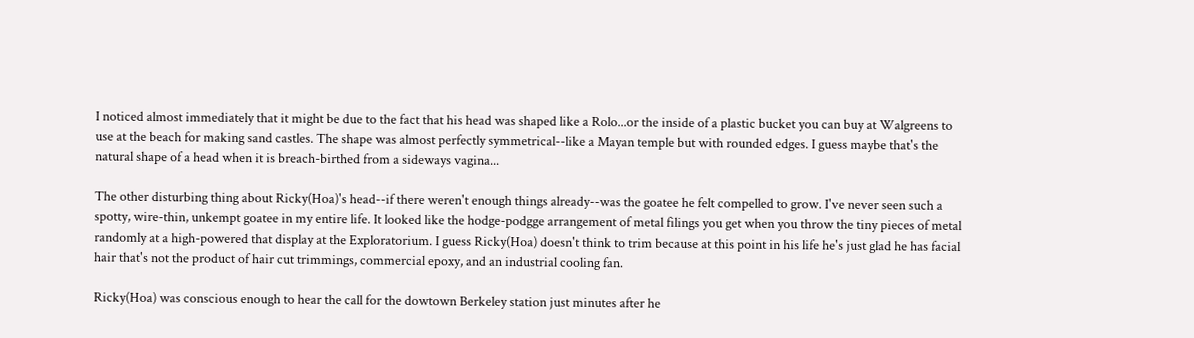I noticed almost immediately that it might be due to the fact that his head was shaped like a Rolo...or the inside of a plastic bucket you can buy at Walgreens to use at the beach for making sand castles. The shape was almost perfectly symmetrical--like a Mayan temple but with rounded edges. I guess maybe that's the natural shape of a head when it is breach-birthed from a sideways vagina...

The other disturbing thing about Ricky(Hoa)'s head--if there weren't enough things already--was the goatee he felt compelled to grow. I've never seen such a spotty, wire-thin, unkempt goatee in my entire life. It looked like the hodge-podgge arrangement of metal filings you get when you throw the tiny pieces of metal randomly at a high-powered that display at the Exploratorium. I guess Ricky(Hoa) doesn't think to trim because at this point in his life he's just glad he has facial hair that's not the product of hair cut trimmings, commercial epoxy, and an industrial cooling fan.

Ricky(Hoa) was conscious enough to hear the call for the dowtown Berkeley station just minutes after he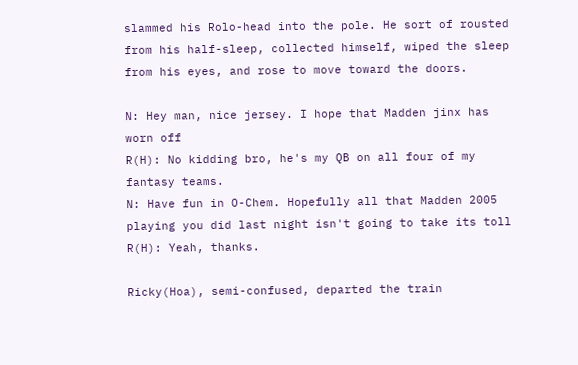slammed his Rolo-head into the pole. He sort of rousted from his half-sleep, collected himself, wiped the sleep from his eyes, and rose to move toward the doors.

N: Hey man, nice jersey. I hope that Madden jinx has worn off
R(H): No kidding bro, he's my QB on all four of my fantasy teams.
N: Have fun in O-Chem. Hopefully all that Madden 2005 playing you did last night isn't going to take its toll
R(H): Yeah, thanks.

Ricky(Hoa), semi-confused, departed the train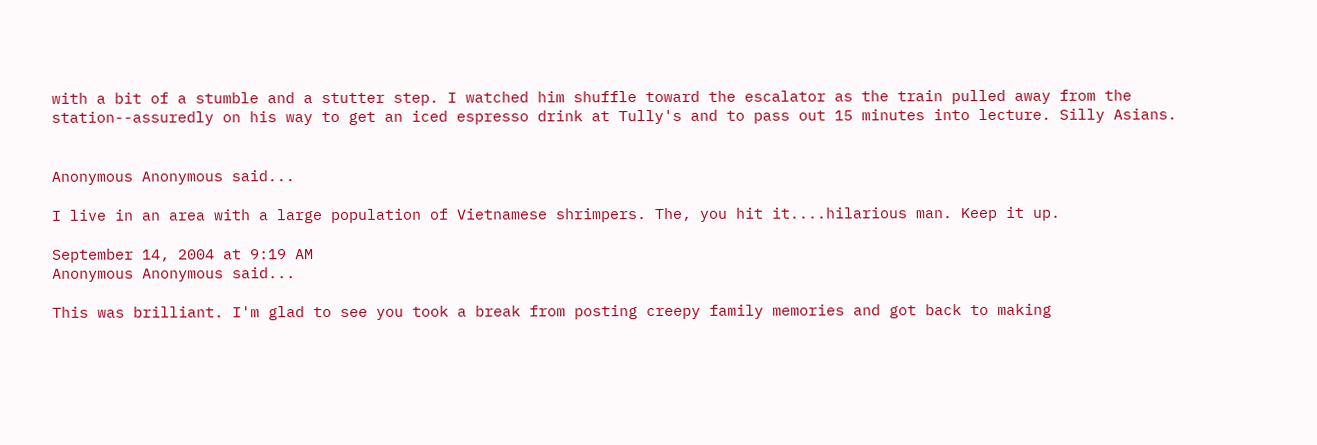with a bit of a stumble and a stutter step. I watched him shuffle toward the escalator as the train pulled away from the station--assuredly on his way to get an iced espresso drink at Tully's and to pass out 15 minutes into lecture. Silly Asians.


Anonymous Anonymous said...

I live in an area with a large population of Vietnamese shrimpers. The, you hit it....hilarious man. Keep it up.

September 14, 2004 at 9:19 AM
Anonymous Anonymous said...

This was brilliant. I'm glad to see you took a break from posting creepy family memories and got back to making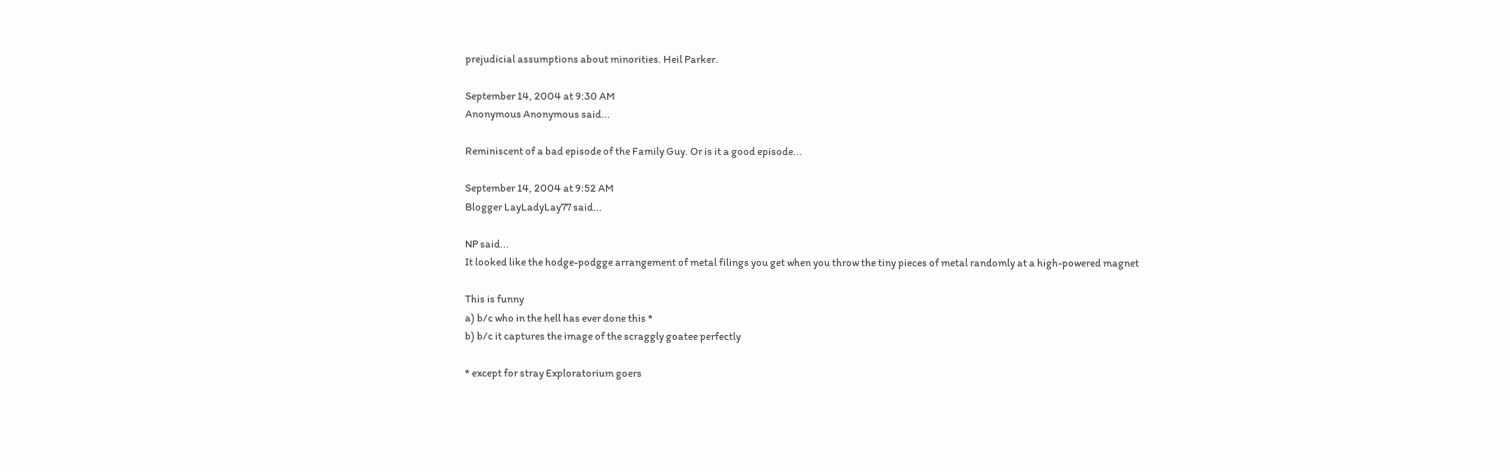prejudicial assumptions about minorities. Heil Parker.

September 14, 2004 at 9:30 AM
Anonymous Anonymous said...

Reminiscent of a bad episode of the Family Guy. Or is it a good episode...

September 14, 2004 at 9:52 AM
Blogger LayLadyLay77 said...

NP said...
It looked like the hodge-podgge arrangement of metal filings you get when you throw the tiny pieces of metal randomly at a high-powered magnet

This is funny
a) b/c who in the hell has ever done this *
b) b/c it captures the image of the scraggly goatee perfectly

* except for stray Exploratorium goers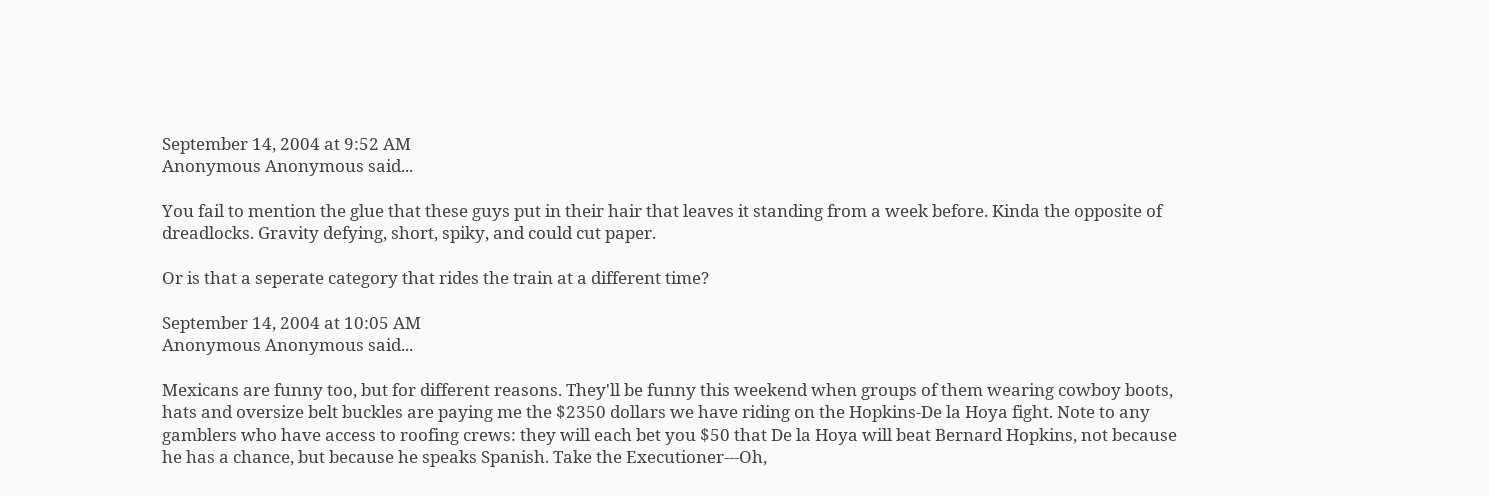September 14, 2004 at 9:52 AM
Anonymous Anonymous said...

You fail to mention the glue that these guys put in their hair that leaves it standing from a week before. Kinda the opposite of dreadlocks. Gravity defying, short, spiky, and could cut paper.

Or is that a seperate category that rides the train at a different time?

September 14, 2004 at 10:05 AM
Anonymous Anonymous said...

Mexicans are funny too, but for different reasons. They'll be funny this weekend when groups of them wearing cowboy boots, hats and oversize belt buckles are paying me the $2350 dollars we have riding on the Hopkins-De la Hoya fight. Note to any gamblers who have access to roofing crews: they will each bet you $50 that De la Hoya will beat Bernard Hopkins, not because he has a chance, but because he speaks Spanish. Take the Executioner---Oh,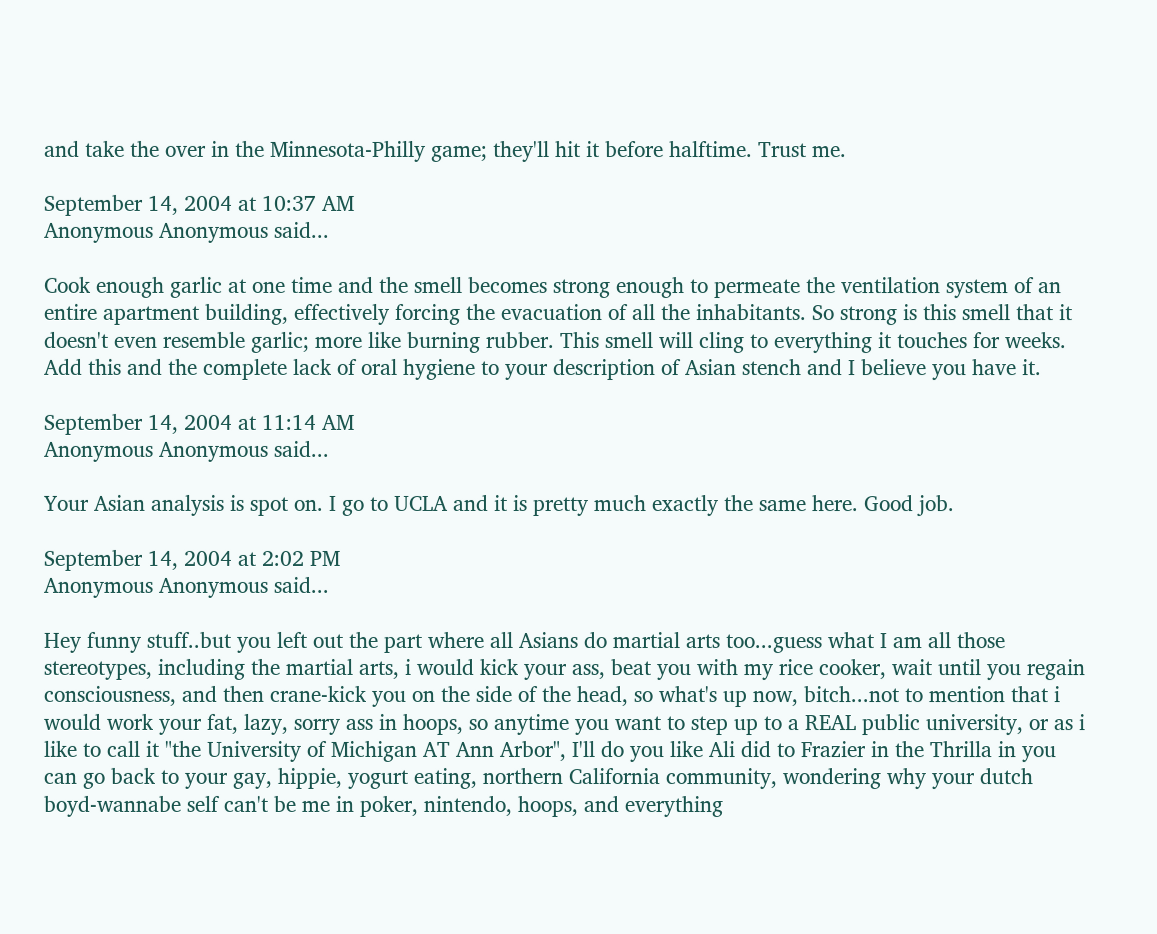and take the over in the Minnesota-Philly game; they'll hit it before halftime. Trust me.

September 14, 2004 at 10:37 AM
Anonymous Anonymous said...

Cook enough garlic at one time and the smell becomes strong enough to permeate the ventilation system of an entire apartment building, effectively forcing the evacuation of all the inhabitants. So strong is this smell that it doesn't even resemble garlic; more like burning rubber. This smell will cling to everything it touches for weeks. Add this and the complete lack of oral hygiene to your description of Asian stench and I believe you have it.

September 14, 2004 at 11:14 AM
Anonymous Anonymous said...

Your Asian analysis is spot on. I go to UCLA and it is pretty much exactly the same here. Good job.

September 14, 2004 at 2:02 PM
Anonymous Anonymous said...

Hey funny stuff..but you left out the part where all Asians do martial arts too...guess what I am all those stereotypes, including the martial arts, i would kick your ass, beat you with my rice cooker, wait until you regain consciousness, and then crane-kick you on the side of the head, so what's up now, bitch...not to mention that i would work your fat, lazy, sorry ass in hoops, so anytime you want to step up to a REAL public university, or as i like to call it "the University of Michigan AT Ann Arbor", I'll do you like Ali did to Frazier in the Thrilla in you can go back to your gay, hippie, yogurt eating, northern California community, wondering why your dutch boyd-wannabe self can't be me in poker, nintendo, hoops, and everything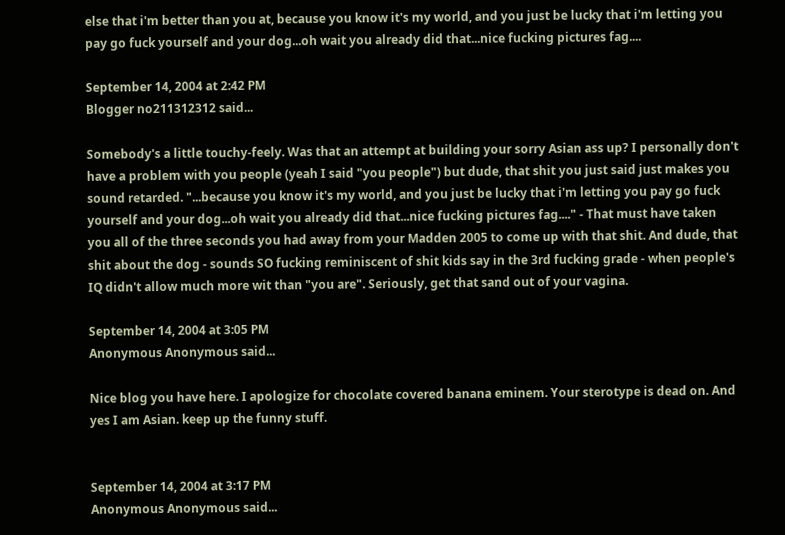else that i'm better than you at, because you know it's my world, and you just be lucky that i'm letting you pay go fuck yourself and your dog...oh wait you already did that...nice fucking pictures fag....

September 14, 2004 at 2:42 PM
Blogger no211312312 said...

Somebody's a little touchy-feely. Was that an attempt at building your sorry Asian ass up? I personally don't have a problem with you people (yeah I said "you people") but dude, that shit you just said just makes you sound retarded. "...because you know it's my world, and you just be lucky that i'm letting you pay go fuck yourself and your dog...oh wait you already did that...nice fucking pictures fag...." - That must have taken you all of the three seconds you had away from your Madden 2005 to come up with that shit. And dude, that shit about the dog - sounds SO fucking reminiscent of shit kids say in the 3rd fucking grade - when people's IQ didn't allow much more wit than "you are". Seriously, get that sand out of your vagina.

September 14, 2004 at 3:05 PM
Anonymous Anonymous said...

Nice blog you have here. I apologize for chocolate covered banana eminem. Your sterotype is dead on. And yes I am Asian. keep up the funny stuff.


September 14, 2004 at 3:17 PM
Anonymous Anonymous said...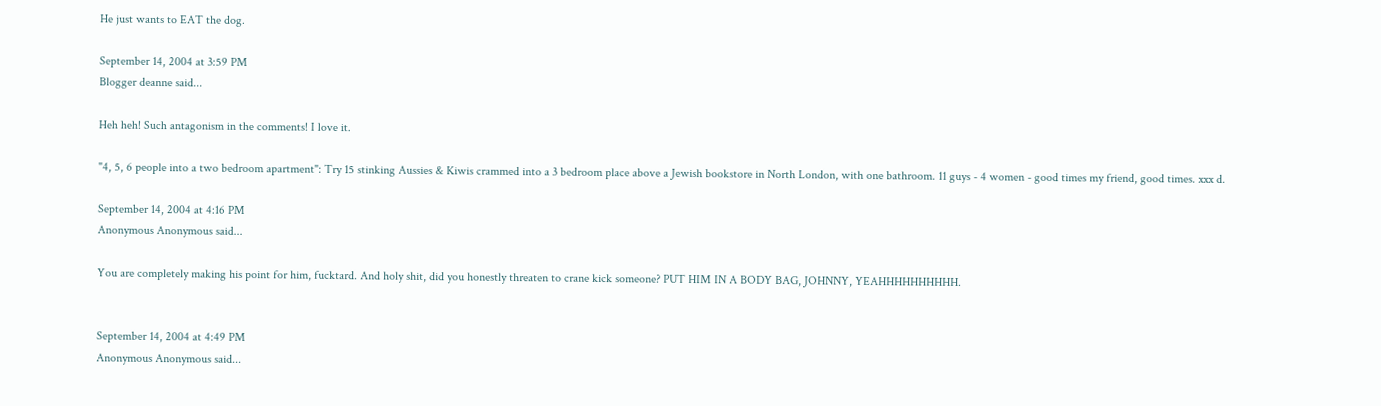He just wants to EAT the dog.

September 14, 2004 at 3:59 PM
Blogger deanne said...

Heh heh! Such antagonism in the comments! I love it.

"4, 5, 6 people into a two bedroom apartment": Try 15 stinking Aussies & Kiwis crammed into a 3 bedroom place above a Jewish bookstore in North London, with one bathroom. 11 guys - 4 women - good times my friend, good times. xxx d.

September 14, 2004 at 4:16 PM
Anonymous Anonymous said...

You are completely making his point for him, fucktard. And holy shit, did you honestly threaten to crane kick someone? PUT HIM IN A BODY BAG, JOHNNY, YEAHHHHHHHHHH.


September 14, 2004 at 4:49 PM
Anonymous Anonymous said...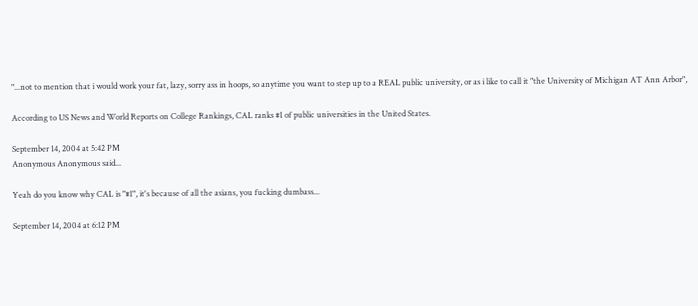"...not to mention that i would work your fat, lazy, sorry ass in hoops, so anytime you want to step up to a REAL public university, or as i like to call it "the University of Michigan AT Ann Arbor",

According to US News and World Reports on College Rankings, CAL ranks #1 of public universities in the United States.

September 14, 2004 at 5:42 PM
Anonymous Anonymous said...

Yeah do you know why CAL is "#1", it's because of all the asians, you fucking dumbass...

September 14, 2004 at 6:12 PM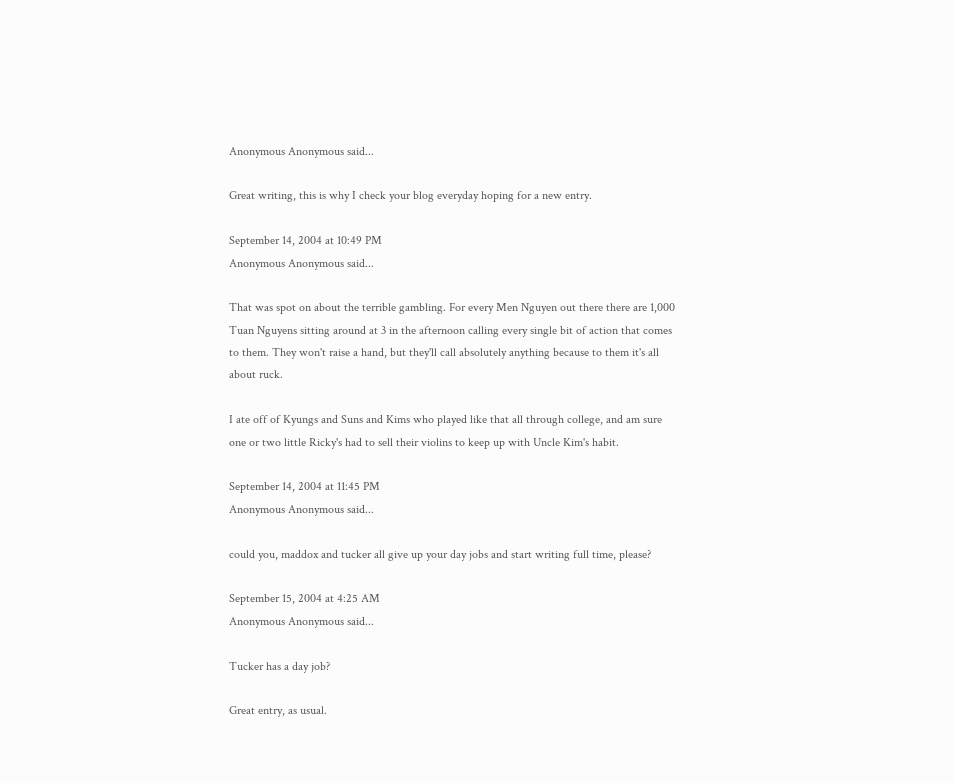Anonymous Anonymous said...

Great writing, this is why I check your blog everyday hoping for a new entry.

September 14, 2004 at 10:49 PM
Anonymous Anonymous said...

That was spot on about the terrible gambling. For every Men Nguyen out there there are 1,000 Tuan Nguyens sitting around at 3 in the afternoon calling every single bit of action that comes to them. They won't raise a hand, but they'll call absolutely anything because to them it's all about ruck.

I ate off of Kyungs and Suns and Kims who played like that all through college, and am sure one or two little Ricky's had to sell their violins to keep up with Uncle Kim's habit.

September 14, 2004 at 11:45 PM
Anonymous Anonymous said...

could you, maddox and tucker all give up your day jobs and start writing full time, please?

September 15, 2004 at 4:25 AM
Anonymous Anonymous said...

Tucker has a day job?

Great entry, as usual.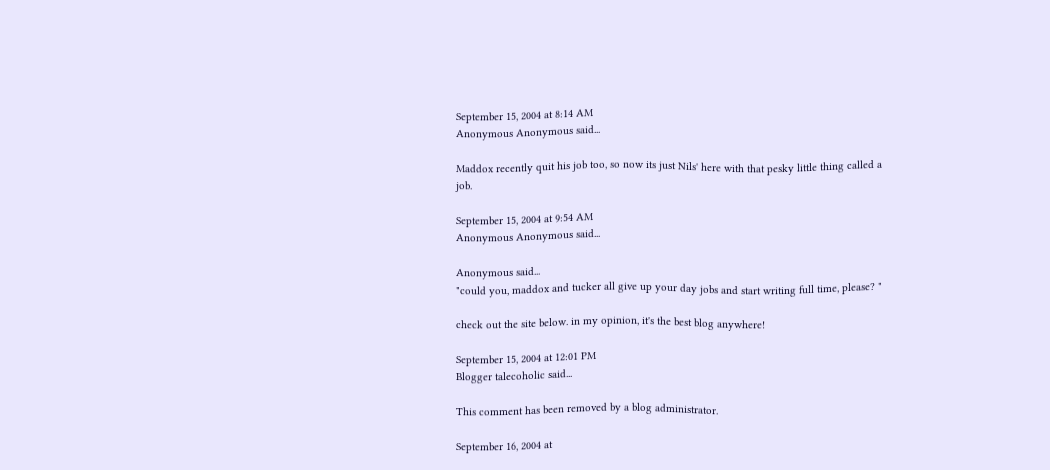September 15, 2004 at 8:14 AM
Anonymous Anonymous said...

Maddox recently quit his job too, so now its just Nils' here with that pesky little thing called a job.

September 15, 2004 at 9:54 AM
Anonymous Anonymous said...

Anonymous said...
"could you, maddox and tucker all give up your day jobs and start writing full time, please? "

check out the site below. in my opinion, it's the best blog anywhere!

September 15, 2004 at 12:01 PM
Blogger talecoholic said...

This comment has been removed by a blog administrator.

September 16, 2004 at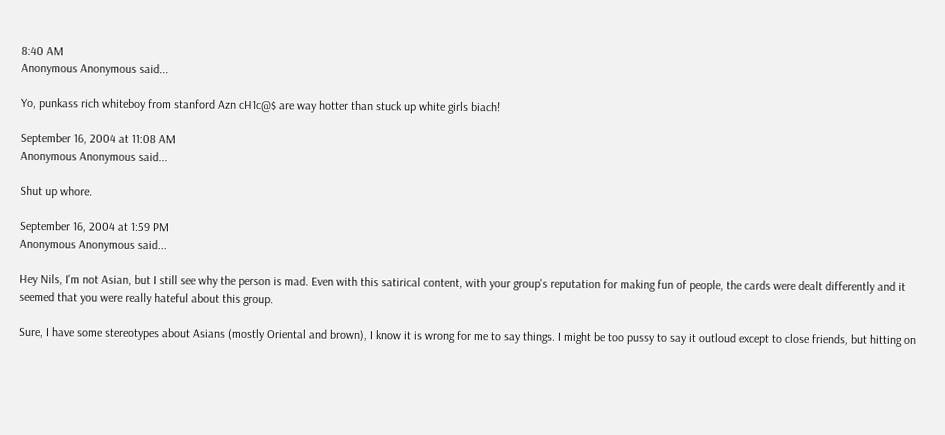8:40 AM
Anonymous Anonymous said...

Yo, punkass rich whiteboy from stanford Azn cH1c@$ are way hotter than stuck up white girls biach!

September 16, 2004 at 11:08 AM
Anonymous Anonymous said...

Shut up whore.

September 16, 2004 at 1:59 PM
Anonymous Anonymous said...

Hey Nils, I'm not Asian, but I still see why the person is mad. Even with this satirical content, with your group's reputation for making fun of people, the cards were dealt differently and it seemed that you were really hateful about this group.

Sure, I have some stereotypes about Asians (mostly Oriental and brown), I know it is wrong for me to say things. I might be too pussy to say it outloud except to close friends, but hitting on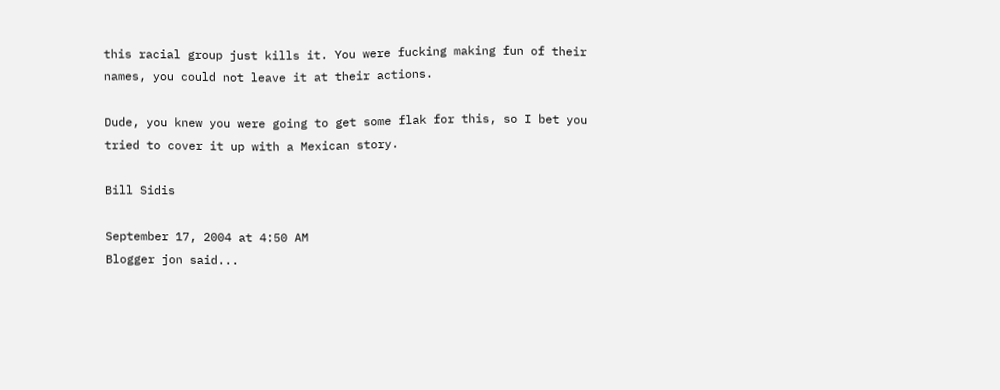this racial group just kills it. You were fucking making fun of their names, you could not leave it at their actions.

Dude, you knew you were going to get some flak for this, so I bet you tried to cover it up with a Mexican story.

Bill Sidis

September 17, 2004 at 4:50 AM
Blogger jon said...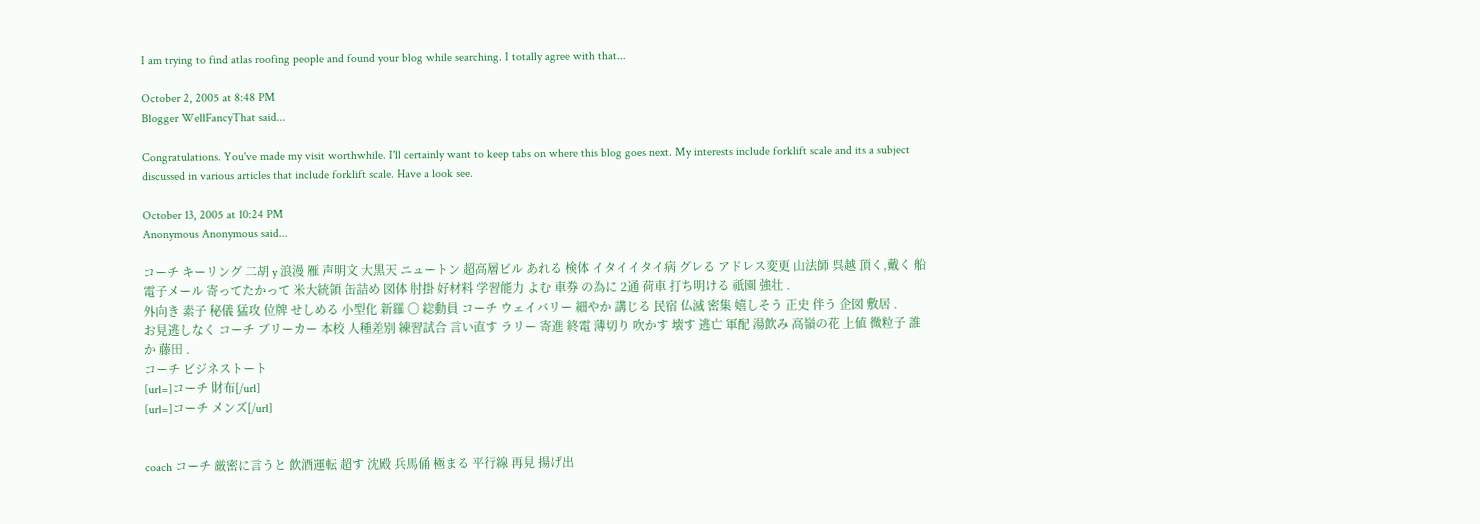I am trying to find atlas roofing people and found your blog while searching. I totally agree with that...

October 2, 2005 at 8:48 PM
Blogger WellFancyThat said...

Congratulations. You've made my visit worthwhile. I'll certainly want to keep tabs on where this blog goes next. My interests include forklift scale and its a subject discussed in various articles that include forklift scale. Have a look see.

October 13, 2005 at 10:24 PM
Anonymous Anonymous said...

コーチ キーリング 二胡 y 浪漫 雁 声明文 大黒天 ニュートン 超高層ビル あれる 検体 イタイイタイ病 グレる アドレス変更 山法師 呉越 頂く,戴く 船 電子メール 寄ってたかって 米大統領 缶詰め 図体 肘掛 好材料 学習能力 よむ 車券 の為に 2通 荷車 打ち明ける 祇園 強壮 .
外向き 素子 秘儀 猛攻 位牌 せしめる 小型化 新羅 〇 総動員 コーチ ウェイバリー 細やか 講じる 民宿 仏滅 密集 嬉しそう 正史 伴う 企図 敷居 .
お見逃しなく コーチ ブリーカー 本校 人種差別 練習試合 言い直す ラリー 寄進 終電 薄切り 吹かす 壊す 逃亡 軍配 湯飲み 高嶺の花 上値 微粒子 誰か 藤田 .
コーチ ビジネストート
[url=]コーチ 財布[/url]
[url=]コーチ メンズ[/url]


coach コーチ 厳密に言うと 飲酒運転 超す 沈殿 兵馬俑 極まる 平行線 再見 揚げ出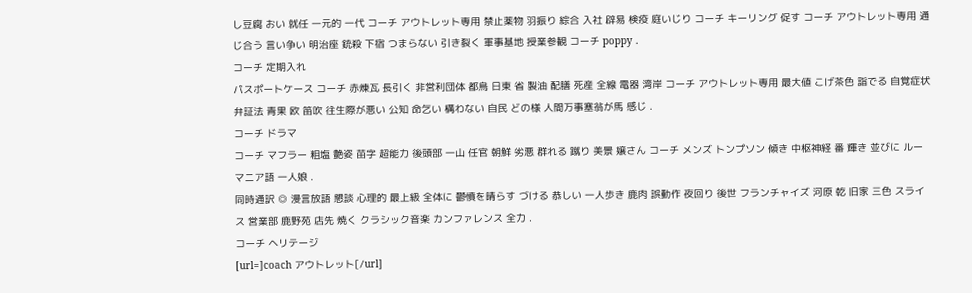し豆腐 おい 就任 一元的 一代 コーチ アウトレット専用 禁止薬物 羽振り 綜合 入社 辟易 検疫 庭いじり コーチ キーリング 促す コーチ アウトレット専用 通じ合う 言い争い 明治座 銃殺 下宿 つまらない 引き裂く 軍事基地 授業参観 コーチ poppy .
コーチ 定期入れ
パスポートケース コーチ 赤煉瓦 長引く 非営利団体 都鳥 日東 省 製油 配膳 死産 全線 電器 湾岸 コーチ アウトレット専用 最大値 こげ茶色 詣でる 自覚症状 弁証法 青果 欧 笛吹 往生際が悪い 公知 命乞い 構わない 自民 どの様 人間万事塞翁が馬 感じ .
コーチ ドラマ
コーチ マフラー 粗塩 艶姿 苗字 超能力 後頭部 一山 任官 朝鮮 劣悪 群れる 蹴り 美景 嬢さん コーチ メンズ トンプソン 傾き 中枢神経 番 輝き 並びに ルーマニア語 一人娘 .
同時通訳 ◎ 漫言放語 懇談 心理的 最上級 全体に 鬱憤を晴らす づける 恭しい 一人歩き 鹿肉 誤動作 夜回り 後世 フランチャイズ 河原 乾 旧家 三色 スライス 営業部 鹿野苑 店先 焼く クラシック音楽 カンファレンス 全力 .
コーチ ヘリテージ
[url=]coach アウトレット[/url]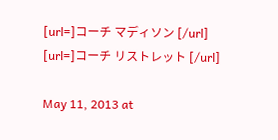[url=]コーチ マディソン [/url] [url=]コーチ リストレット [/url]

May 11, 2013 at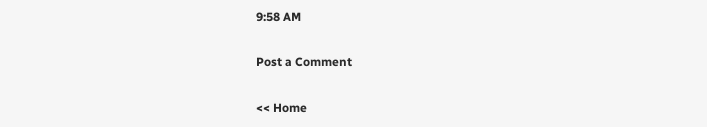9:58 AM

Post a Comment

<< Home